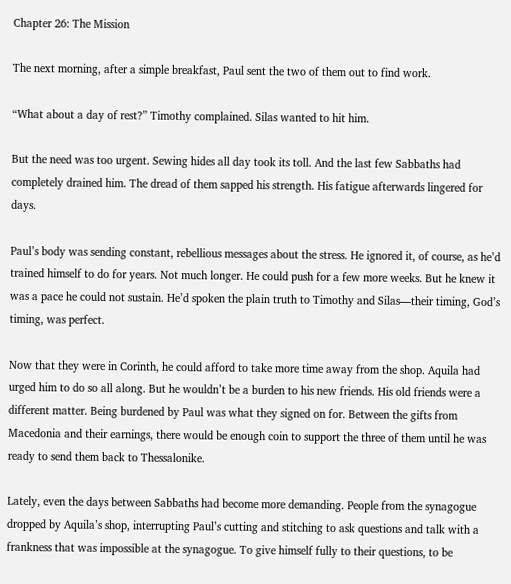Chapter 26: The Mission

The next morning, after a simple breakfast, Paul sent the two of them out to find work.

“What about a day of rest?” Timothy complained. Silas wanted to hit him.

But the need was too urgent. Sewing hides all day took its toll. And the last few Sabbaths had completely drained him. The dread of them sapped his strength. His fatigue afterwards lingered for days.

Paul’s body was sending constant, rebellious messages about the stress. He ignored it, of course, as he’d trained himself to do for years. Not much longer. He could push for a few more weeks. But he knew it was a pace he could not sustain. He’d spoken the plain truth to Timothy and Silas—their timing, God’s timing, was perfect.

Now that they were in Corinth, he could afford to take more time away from the shop. Aquila had urged him to do so all along. But he wouldn’t be a burden to his new friends. His old friends were a different matter. Being burdened by Paul was what they signed on for. Between the gifts from Macedonia and their earnings, there would be enough coin to support the three of them until he was ready to send them back to Thessalonike.

Lately, even the days between Sabbaths had become more demanding. People from the synagogue dropped by Aquila’s shop, interrupting Paul’s cutting and stitching to ask questions and talk with a frankness that was impossible at the synagogue. To give himself fully to their questions, to be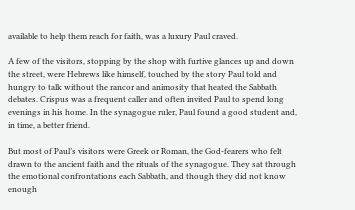available to help them reach for faith, was a luxury Paul craved.

A few of the visitors, stopping by the shop with furtive glances up and down the street, were Hebrews like himself, touched by the story Paul told and hungry to talk without the rancor and animosity that heated the Sabbath debates. Crispus was a frequent caller and often invited Paul to spend long evenings in his home. In the synagogue ruler, Paul found a good student and, in time, a better friend.

But most of Paul’s visitors were Greek or Roman, the God-fearers who felt drawn to the ancient faith and the rituals of the synagogue. They sat through the emotional confrontations each Sabbath, and though they did not know enough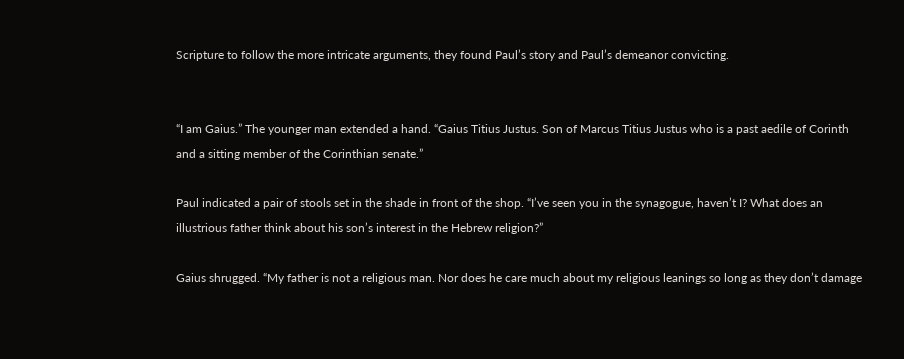Scripture to follow the more intricate arguments, they found Paul’s story and Paul’s demeanor convicting.


“I am Gaius.” The younger man extended a hand. “Gaius Titius Justus. Son of Marcus Titius Justus who is a past aedile of Corinth and a sitting member of the Corinthian senate.”

Paul indicated a pair of stools set in the shade in front of the shop. “I’ve seen you in the synagogue, haven’t I? What does an illustrious father think about his son’s interest in the Hebrew religion?”

Gaius shrugged. “My father is not a religious man. Nor does he care much about my religious leanings so long as they don’t damage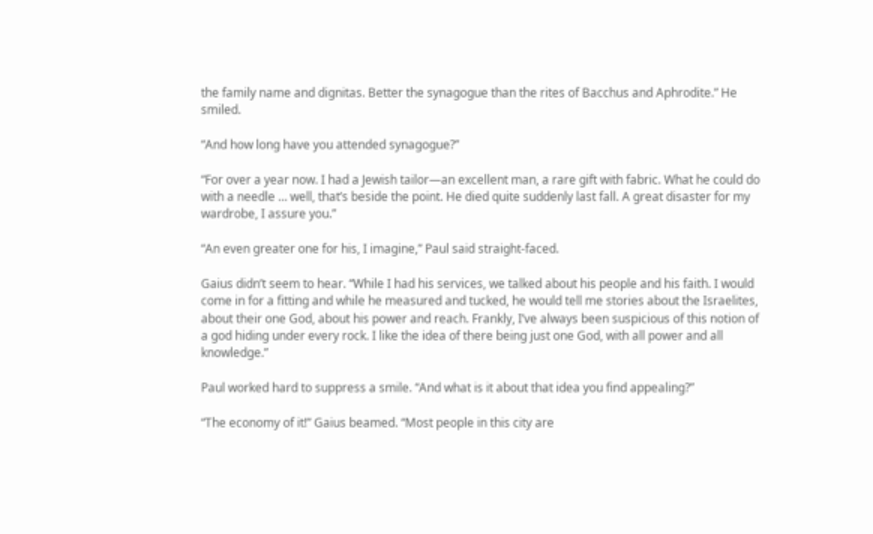the family name and dignitas. Better the synagogue than the rites of Bacchus and Aphrodite.” He smiled.

“And how long have you attended synagogue?”

“For over a year now. I had a Jewish tailor—an excellent man, a rare gift with fabric. What he could do with a needle … well, that’s beside the point. He died quite suddenly last fall. A great disaster for my wardrobe, I assure you.”

“An even greater one for his, I imagine,” Paul said straight-faced.

Gaius didn’t seem to hear. “While I had his services, we talked about his people and his faith. I would come in for a fitting and while he measured and tucked, he would tell me stories about the Israelites, about their one God, about his power and reach. Frankly, I’ve always been suspicious of this notion of a god hiding under every rock. I like the idea of there being just one God, with all power and all knowledge.”

Paul worked hard to suppress a smile. “And what is it about that idea you find appealing?”

“The economy of it!” Gaius beamed. “Most people in this city are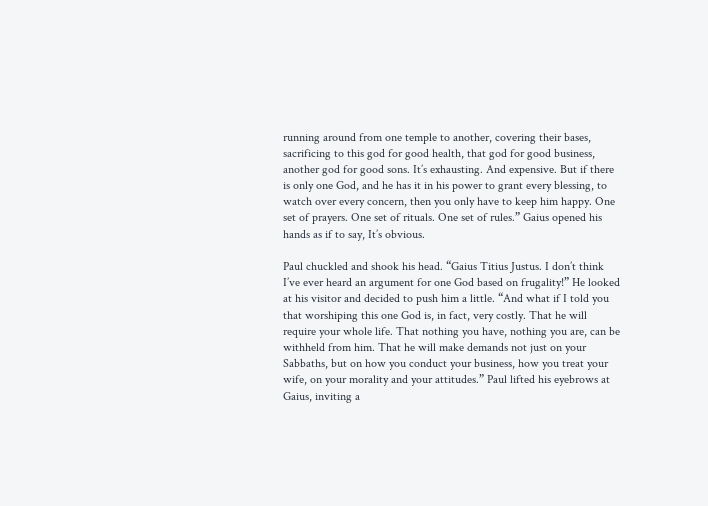running around from one temple to another, covering their bases, sacrificing to this god for good health, that god for good business, another god for good sons. It’s exhausting. And expensive. But if there is only one God, and he has it in his power to grant every blessing, to watch over every concern, then you only have to keep him happy. One set of prayers. One set of rituals. One set of rules.” Gaius opened his hands as if to say, It’s obvious.

Paul chuckled and shook his head. “Gaius Titius Justus. I don’t think I’ve ever heard an argument for one God based on frugality!” He looked at his visitor and decided to push him a little. “And what if I told you that worshiping this one God is, in fact, very costly. That he will require your whole life. That nothing you have, nothing you are, can be withheld from him. That he will make demands not just on your Sabbaths, but on how you conduct your business, how you treat your wife, on your morality and your attitudes.” Paul lifted his eyebrows at Gaius, inviting a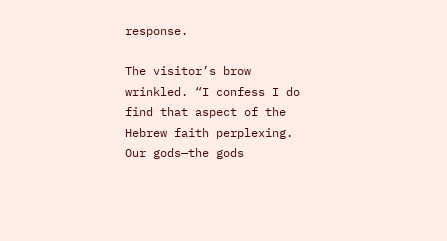response.

The visitor’s brow wrinkled. “I confess I do find that aspect of the Hebrew faith perplexing. Our gods—the gods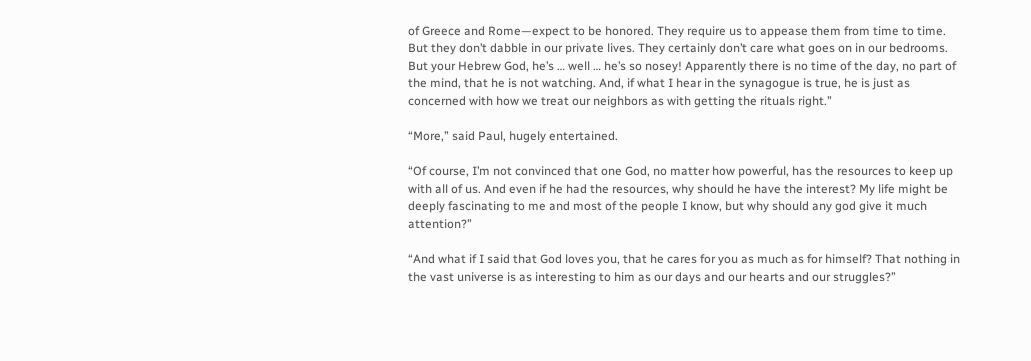of Greece and Rome—expect to be honored. They require us to appease them from time to time. But they don’t dabble in our private lives. They certainly don’t care what goes on in our bedrooms. But your Hebrew God, he’s … well … he’s so nosey! Apparently there is no time of the day, no part of the mind, that he is not watching. And, if what I hear in the synagogue is true, he is just as concerned with how we treat our neighbors as with getting the rituals right.”

“More,” said Paul, hugely entertained.

“Of course, I’m not convinced that one God, no matter how powerful, has the resources to keep up with all of us. And even if he had the resources, why should he have the interest? My life might be deeply fascinating to me and most of the people I know, but why should any god give it much attention?”

“And what if I said that God loves you, that he cares for you as much as for himself? That nothing in the vast universe is as interesting to him as our days and our hearts and our struggles?”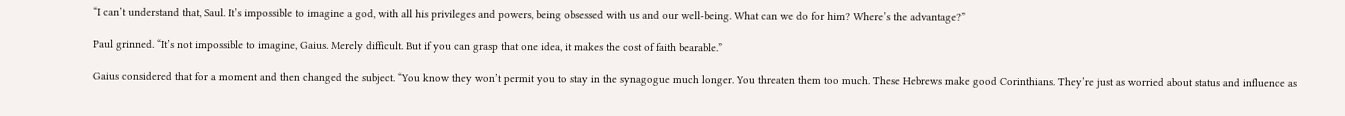“I can’t understand that, Saul. It’s impossible to imagine a god, with all his privileges and powers, being obsessed with us and our well-being. What can we do for him? Where’s the advantage?”

Paul grinned. “It’s not impossible to imagine, Gaius. Merely difficult. But if you can grasp that one idea, it makes the cost of faith bearable.”

Gaius considered that for a moment and then changed the subject. “You know they won’t permit you to stay in the synagogue much longer. You threaten them too much. These Hebrews make good Corinthians. They’re just as worried about status and influence as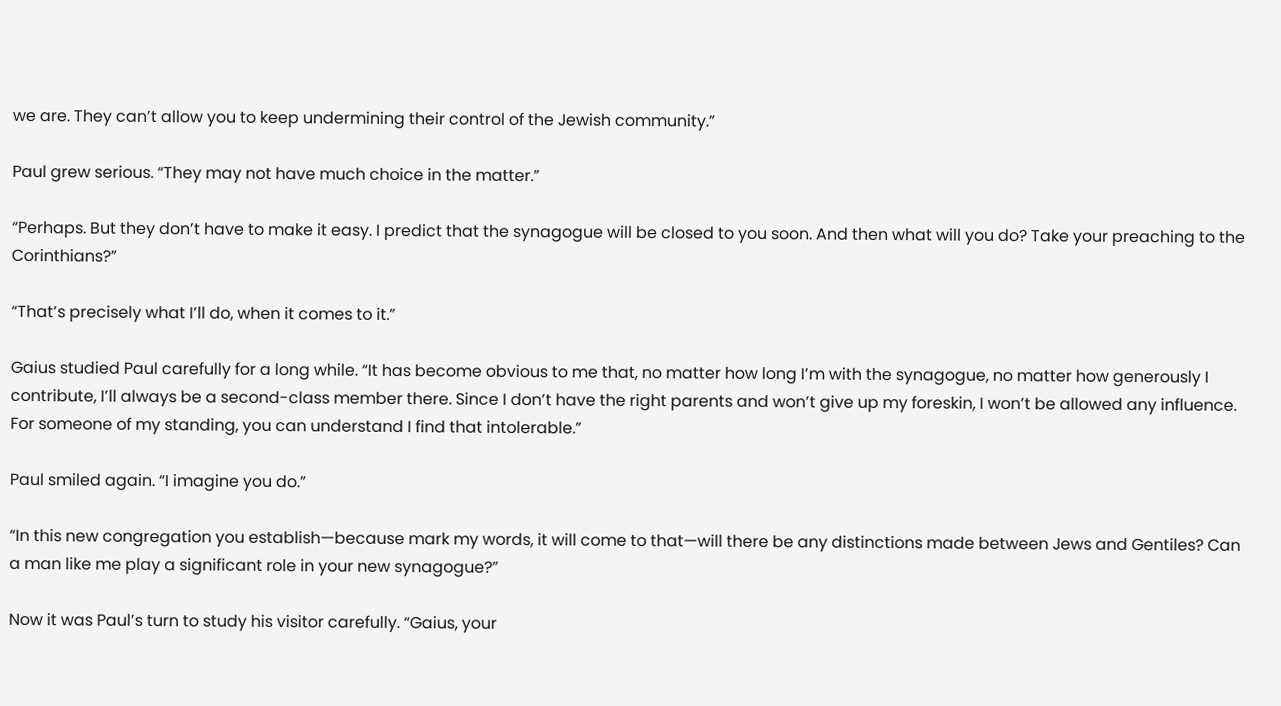we are. They can’t allow you to keep undermining their control of the Jewish community.”

Paul grew serious. “They may not have much choice in the matter.”

“Perhaps. But they don’t have to make it easy. I predict that the synagogue will be closed to you soon. And then what will you do? Take your preaching to the Corinthians?”

“That’s precisely what I’ll do, when it comes to it.”

Gaius studied Paul carefully for a long while. “It has become obvious to me that, no matter how long I’m with the synagogue, no matter how generously I contribute, I’ll always be a second-class member there. Since I don’t have the right parents and won’t give up my foreskin, I won’t be allowed any influence. For someone of my standing, you can understand I find that intolerable.”

Paul smiled again. “I imagine you do.”

“In this new congregation you establish—because mark my words, it will come to that—will there be any distinctions made between Jews and Gentiles? Can a man like me play a significant role in your new synagogue?”

Now it was Paul’s turn to study his visitor carefully. “Gaius, your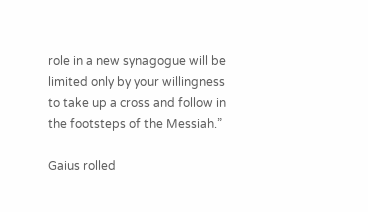role in a new synagogue will be limited only by your willingness to take up a cross and follow in the footsteps of the Messiah.”

Gaius rolled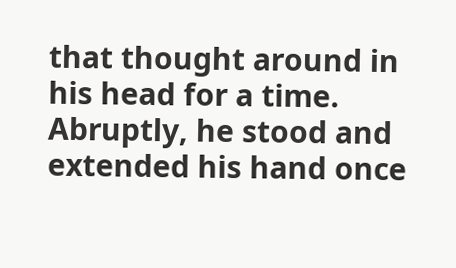that thought around in his head for a time. Abruptly, he stood and extended his hand once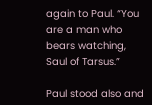again to Paul. “You are a man who bears watching, Saul of Tarsus.”

Paul stood also and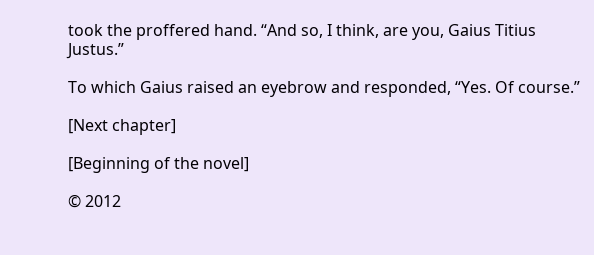took the proffered hand. “And so, I think, are you, Gaius Titius Justus.”

To which Gaius raised an eyebrow and responded, “Yes. Of course.”

[Next chapter]

[Beginning of the novel]

© 2012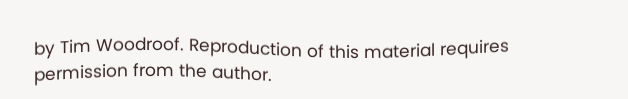by Tim Woodroof. Reproduction of this material requires permission from the author.